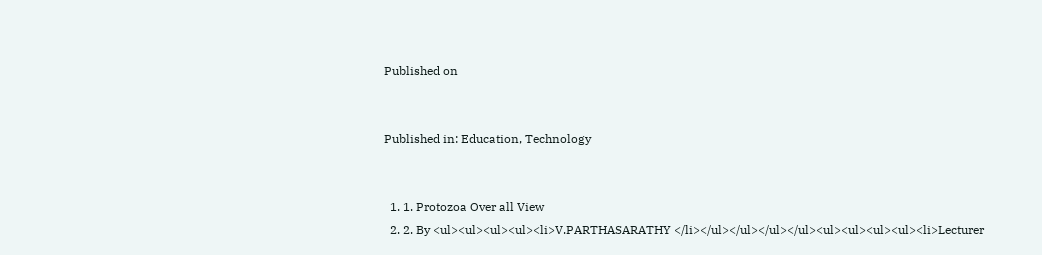Published on


Published in: Education, Technology


  1. 1. Protozoa Over all View
  2. 2. By <ul><ul><ul><ul><li>V.PARTHASARATHY </li></ul></ul></ul></ul><ul><ul><ul><ul><li>Lecturer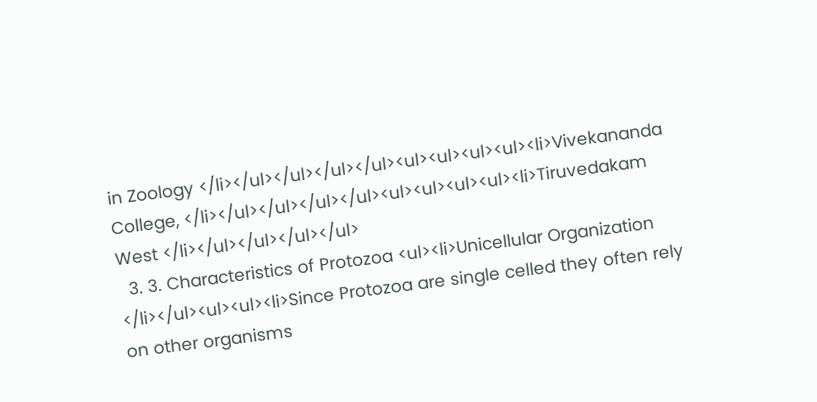in Zoology </li></ul></ul></ul></ul><ul><ul><ul><ul><li>Vivekananda College, </li></ul></ul></ul></ul><ul><ul><ul><ul><li>Tiruvedakam West </li></ul></ul></ul></ul>
  3. 3. Characteristics of Protozoa <ul><li>Unicellular Organization </li></ul><ul><ul><li>Since Protozoa are single celled they often rely on other organisms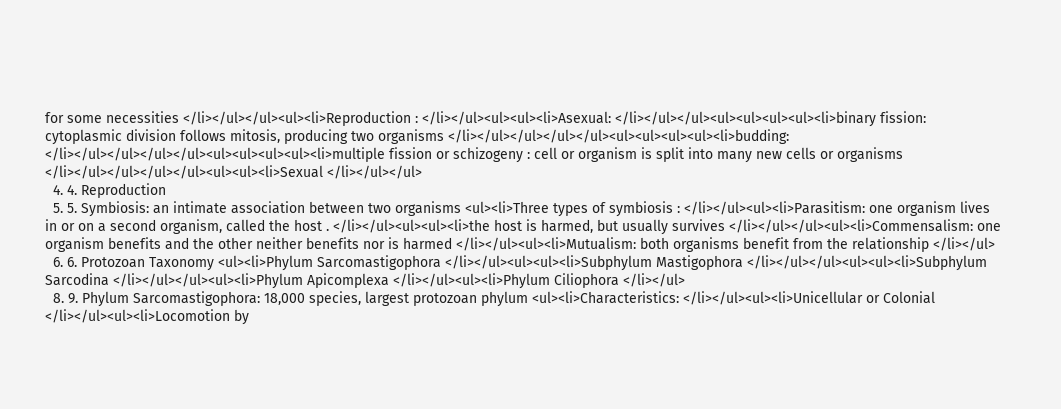for some necessities </li></ul></ul><ul><li>Reproduction : </li></ul><ul><ul><li>Asexual: </li></ul></ul><ul><ul><ul><ul><li>binary fission: cytoplasmic division follows mitosis, producing two organisms </li></ul></ul></ul></ul><ul><ul><ul><ul><li>budding: </li></ul></ul></ul></ul><ul><ul><ul><ul><li>multiple fission or schizogeny : cell or organism is split into many new cells or organisms </li></ul></ul></ul></ul><ul><ul><li>Sexual </li></ul></ul>
  4. 4. Reproduction
  5. 5. Symbiosis: an intimate association between two organisms <ul><li>Three types of symbiosis : </li></ul><ul><li>Parasitism: one organism lives in or on a second organism, called the host . </li></ul><ul><ul><li>the host is harmed, but usually survives </li></ul></ul><ul><li>Commensalism: one organism benefits and the other neither benefits nor is harmed </li></ul><ul><li>Mutualism: both organisms benefit from the relationship </li></ul>
  6. 6. Protozoan Taxonomy <ul><li>Phylum Sarcomastigophora </li></ul><ul><ul><li>Subphylum Mastigophora </li></ul></ul><ul><ul><li>Subphylum Sarcodina </li></ul></ul><ul><li>Phylum Apicomplexa </li></ul><ul><li>Phylum Ciliophora </li></ul>
  8. 9. Phylum Sarcomastigophora: 18,000 species, largest protozoan phylum <ul><li>Characteristics: </li></ul><ul><li>Unicellular or Colonial </li></ul><ul><li>Locomotion by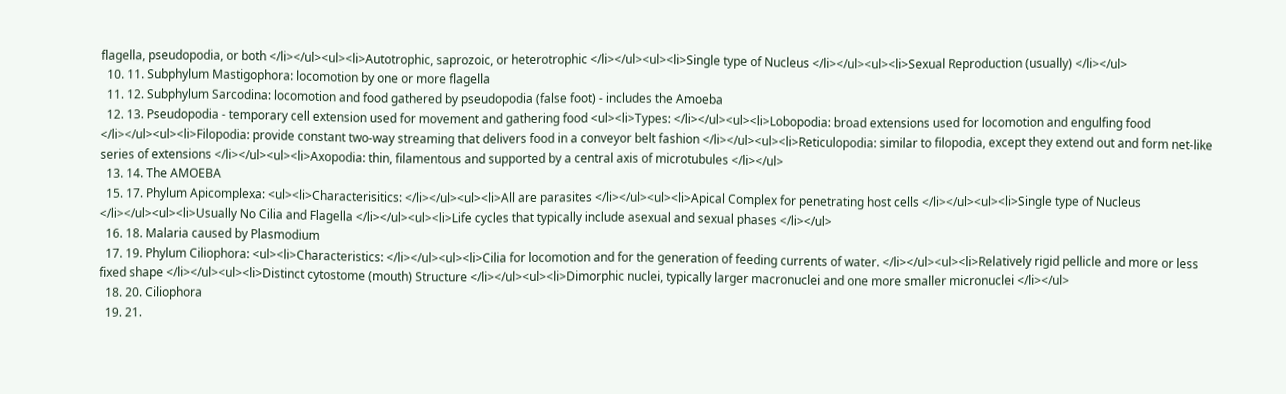flagella, pseudopodia, or both </li></ul><ul><li>Autotrophic, saprozoic, or heterotrophic </li></ul><ul><li>Single type of Nucleus </li></ul><ul><li>Sexual Reproduction (usually) </li></ul>
  10. 11. Subphylum Mastigophora: locomotion by one or more flagella
  11. 12. Subphylum Sarcodina: locomotion and food gathered by pseudopodia (false foot) - includes the Amoeba
  12. 13. Pseudopodia - temporary cell extension used for movement and gathering food <ul><li>Types: </li></ul><ul><li>Lobopodia: broad extensions used for locomotion and engulfing food </li></ul><ul><li>Filopodia: provide constant two-way streaming that delivers food in a conveyor belt fashion </li></ul><ul><li>Reticulopodia: similar to filopodia, except they extend out and form net-like series of extensions </li></ul><ul><li>Axopodia: thin, filamentous and supported by a central axis of microtubules </li></ul>
  13. 14. The AMOEBA
  15. 17. Phylum Apicomplexa: <ul><li>Characterisitics: </li></ul><ul><li>All are parasites </li></ul><ul><li>Apical Complex for penetrating host cells </li></ul><ul><li>Single type of Nucleus </li></ul><ul><li>Usually No Cilia and Flagella </li></ul><ul><li>Life cycles that typically include asexual and sexual phases </li></ul>
  16. 18. Malaria caused by Plasmodium
  17. 19. Phylum Ciliophora: <ul><li>Characteristics: </li></ul><ul><li>Cilia for locomotion and for the generation of feeding currents of water. </li></ul><ul><li>Relatively rigid pellicle and more or less fixed shape </li></ul><ul><li>Distinct cytostome (mouth) Structure </li></ul><ul><li>Dimorphic nuclei, typically larger macronuclei and one more smaller micronuclei </li></ul>
  18. 20. Ciliophora
  19. 21.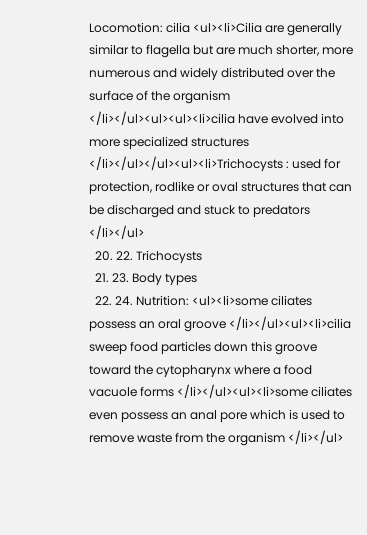Locomotion: cilia <ul><li>Cilia are generally similar to flagella but are much shorter, more numerous and widely distributed over the surface of the organism </li></ul><ul><ul><li>cilia have evolved into more specialized structures </li></ul></ul><ul><li>Trichocysts : used for protection, rodlike or oval structures that can be discharged and stuck to predators </li></ul>
  20. 22. Trichocysts
  21. 23. Body types
  22. 24. Nutrition: <ul><li>some ciliates possess an oral groove </li></ul><ul><li>cilia sweep food particles down this groove toward the cytopharynx where a food vacuole forms </li></ul><ul><li>some ciliates even possess an anal pore which is used to remove waste from the organism </li></ul>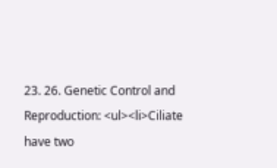23. 26. Genetic Control and Reproduction: <ul><li>Ciliate have two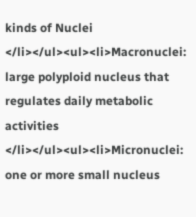kinds of Nuclei </li></ul><ul><li>Macronuclei: large polyploid nucleus that regulates daily metabolic activities </li></ul><ul><li>Micronuclei: one or more small nucleus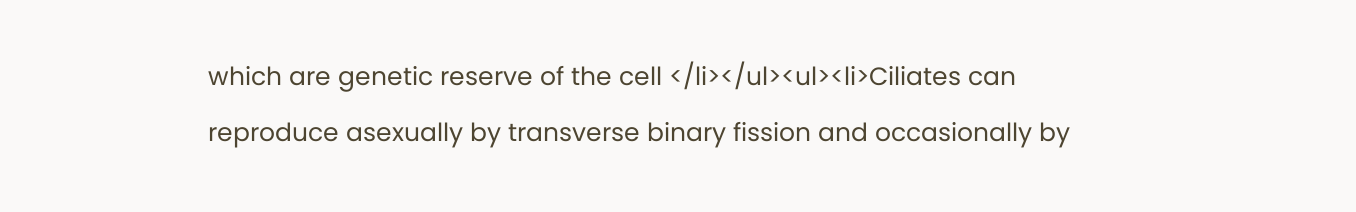which are genetic reserve of the cell </li></ul><ul><li>Ciliates can reproduce asexually by transverse binary fission and occasionally by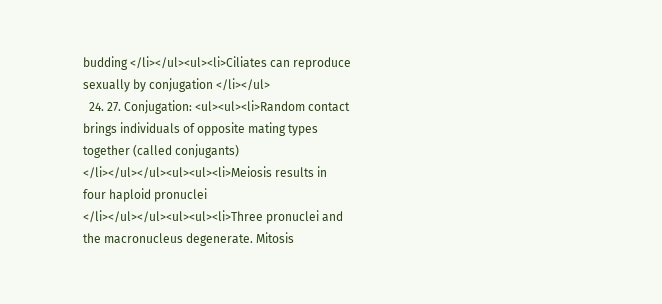budding </li></ul><ul><li>Ciliates can reproduce sexually by conjugation </li></ul>
  24. 27. Conjugation: <ul><ul><li>Random contact brings individuals of opposite mating types together (called conjugants) </li></ul></ul><ul><ul><li>Meiosis results in four haploid pronuclei </li></ul></ul><ul><ul><li>Three pronuclei and the macronucleus degenerate. Mitosis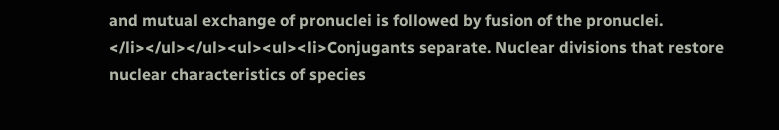and mutual exchange of pronuclei is followed by fusion of the pronuclei. </li></ul></ul><ul><ul><li>Conjugants separate. Nuclear divisions that restore nuclear characteristics of species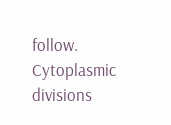follow. Cytoplasmic divisions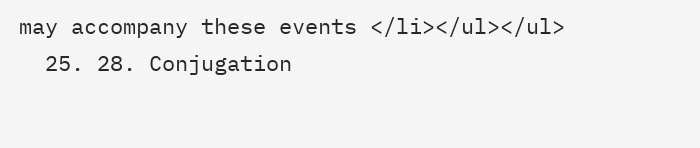may accompany these events </li></ul></ul>
  25. 28. Conjugation